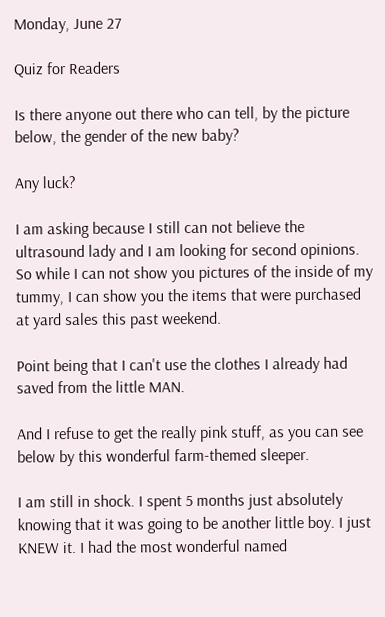Monday, June 27

Quiz for Readers

Is there anyone out there who can tell, by the picture below, the gender of the new baby?

Any luck?

I am asking because I still can not believe the ultrasound lady and I am looking for second opinions. So while I can not show you pictures of the inside of my tummy, I can show you the items that were purchased at yard sales this past weekend.

Point being that I can't use the clothes I already had saved from the little MAN.

And I refuse to get the really pink stuff, as you can see below by this wonderful farm-themed sleeper.

I am still in shock. I spent 5 months just absolutely knowing that it was going to be another little boy. I just KNEW it. I had the most wonderful named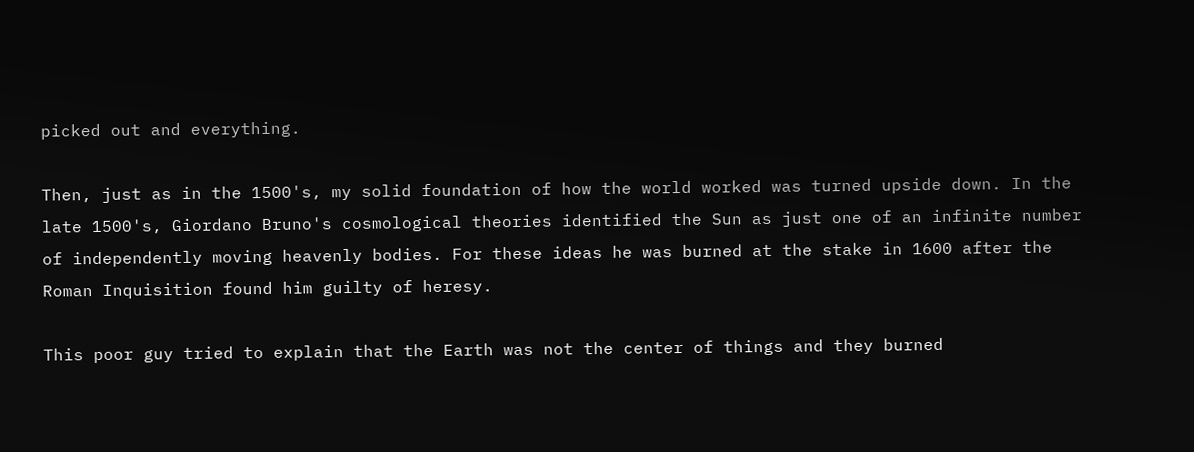picked out and everything.

Then, just as in the 1500's, my solid foundation of how the world worked was turned upside down. In the late 1500's, Giordano Bruno's cosmological theories identified the Sun as just one of an infinite number of independently moving heavenly bodies. For these ideas he was burned at the stake in 1600 after the Roman Inquisition found him guilty of heresy.

This poor guy tried to explain that the Earth was not the center of things and they burned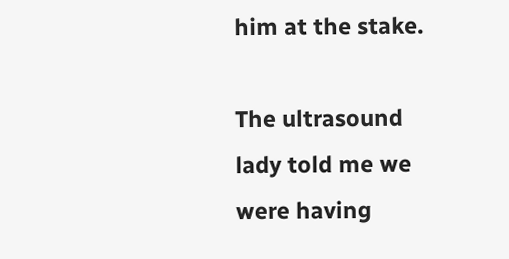him at the stake.

The ultrasound lady told me we were having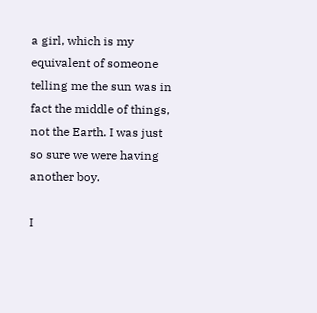a girl, which is my equivalent of someone telling me the sun was in fact the middle of things, not the Earth. I was just so sure we were having another boy.

I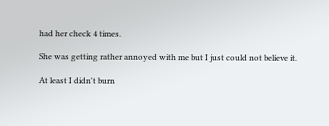had her check 4 times.

She was getting rather annoyed with me but I just could not believe it.

At least I didn't burn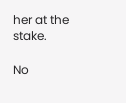her at the stake.

No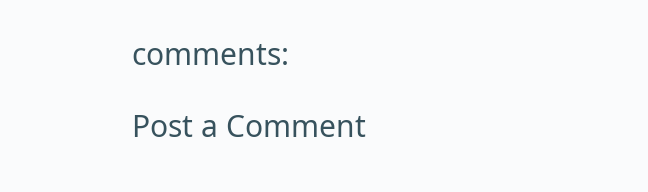comments:

Post a Comment